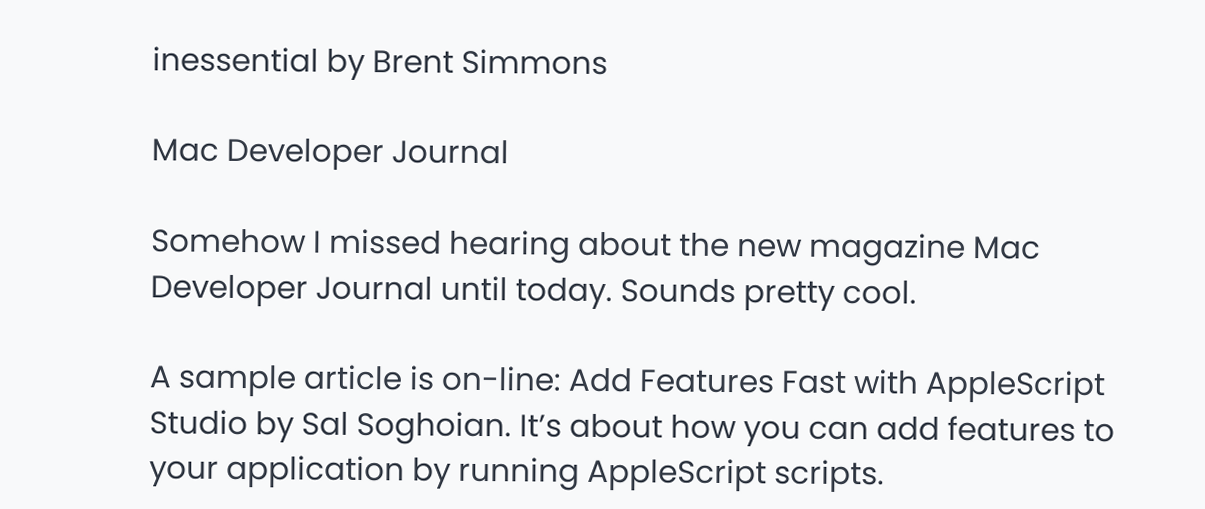inessential by Brent Simmons

Mac Developer Journal

Somehow I missed hearing about the new magazine Mac Developer Journal until today. Sounds pretty cool.

A sample article is on-line: Add Features Fast with AppleScript Studio by Sal Soghoian. It’s about how you can add features to your application by running AppleScript scripts.